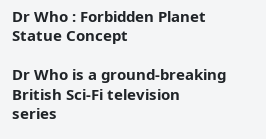Dr Who : Forbidden Planet Statue Concept

Dr Who is a ground-breaking British Sci-Fi television series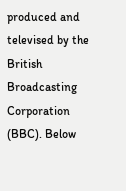produced and televised by the British Broadcasting Corporation (BBC). Below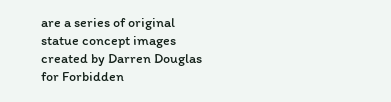are a series of original statue concept images created by Darren Douglas for Forbidden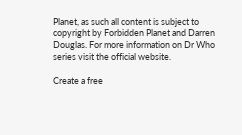Planet, as such all content is subject to copyright by Forbidden Planet and Darren Douglas. For more information on Dr Who series visit the official website.

Create a free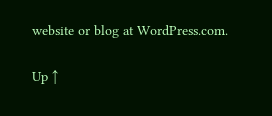website or blog at WordPress.com.

Up ↑